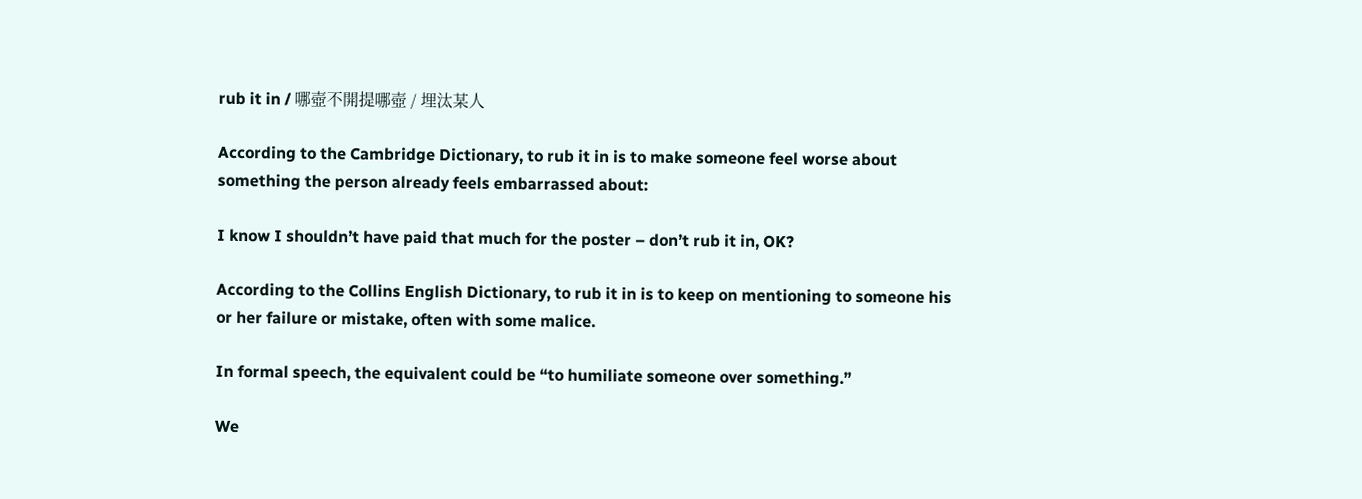rub it in / 哪壺不開提哪壺 / 埋汰某人

According to the Cambridge Dictionary, to rub it in is to make someone feel worse about something the person already feels embarrassed about:

I know I shouldn’t have paid that much for the poster – don’t rub it in, OK?

According to the Collins English Dictionary, to rub it in is to keep on mentioning to someone his or her failure or mistake, often with some malice.

In formal speech, the equivalent could be “to humiliate someone over something.”

We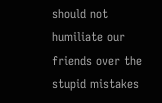should not humiliate our friends over the stupid mistakes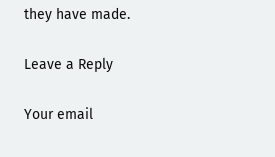they have made.

Leave a Reply

Your email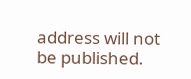address will not be published.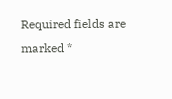Required fields are marked *